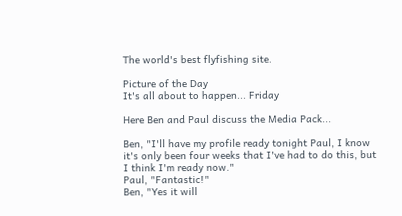The world's best flyfishing site.

Picture of the Day
It's all about to happen... Friday

Here Ben and Paul discuss the Media Pack...

Ben, "I'll have my profile ready tonight Paul, I know it's only been four weeks that I've had to do this, but I think I'm ready now."
Paul, "Fantastic!"
Ben, "Yes it will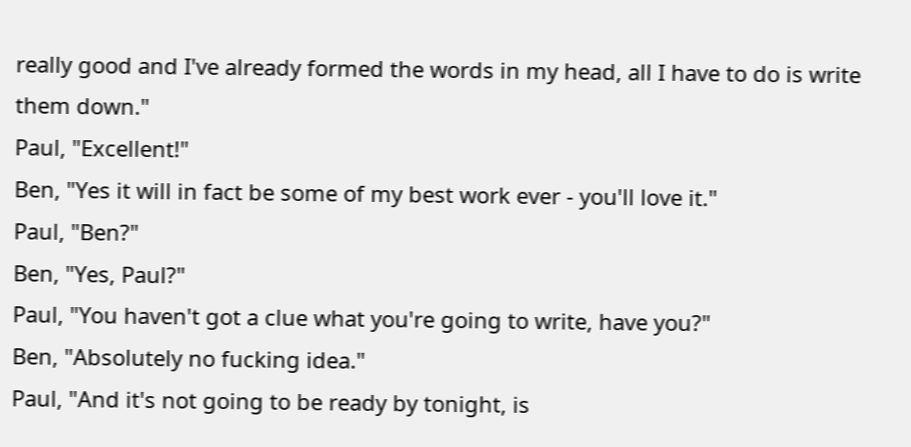really good and I've already formed the words in my head, all I have to do is write them down."
Paul, "Excellent!"
Ben, "Yes it will in fact be some of my best work ever - you'll love it."
Paul, "Ben?"
Ben, "Yes, Paul?"
Paul, "You haven't got a clue what you're going to write, have you?"
Ben, "Absolutely no fucking idea."
Paul, "And it's not going to be ready by tonight, is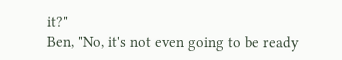it?"
Ben, "No, it's not even going to be ready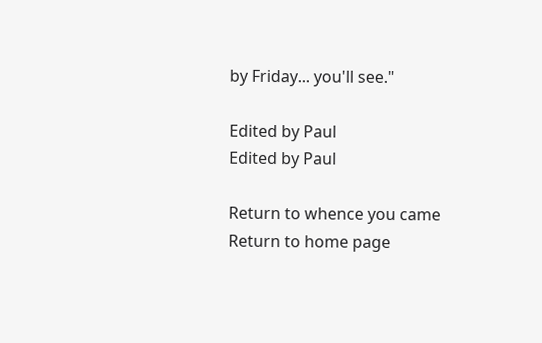by Friday... you'll see."

Edited by Paul
Edited by Paul

Return to whence you came
Return to home page